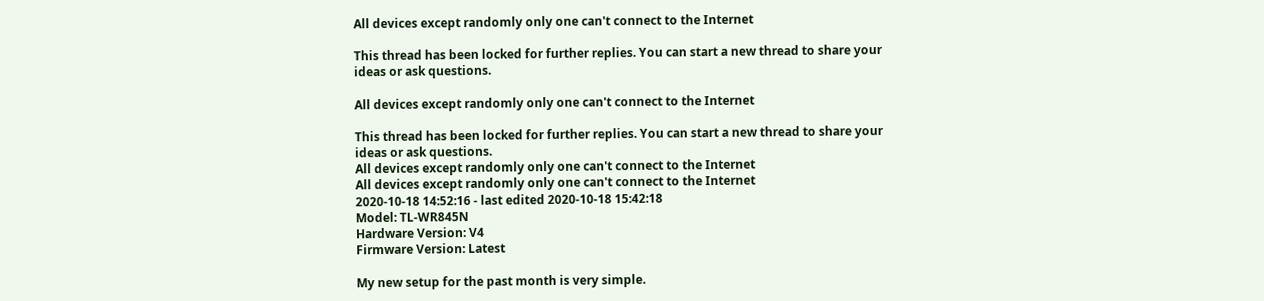All devices except randomly only one can't connect to the Internet

This thread has been locked for further replies. You can start a new thread to share your ideas or ask questions.

All devices except randomly only one can't connect to the Internet

This thread has been locked for further replies. You can start a new thread to share your ideas or ask questions.
All devices except randomly only one can't connect to the Internet
All devices except randomly only one can't connect to the Internet
2020-10-18 14:52:16 - last edited 2020-10-18 15:42:18
Model: TL-WR845N
Hardware Version: V4
Firmware Version: Latest

My new setup for the past month is very simple.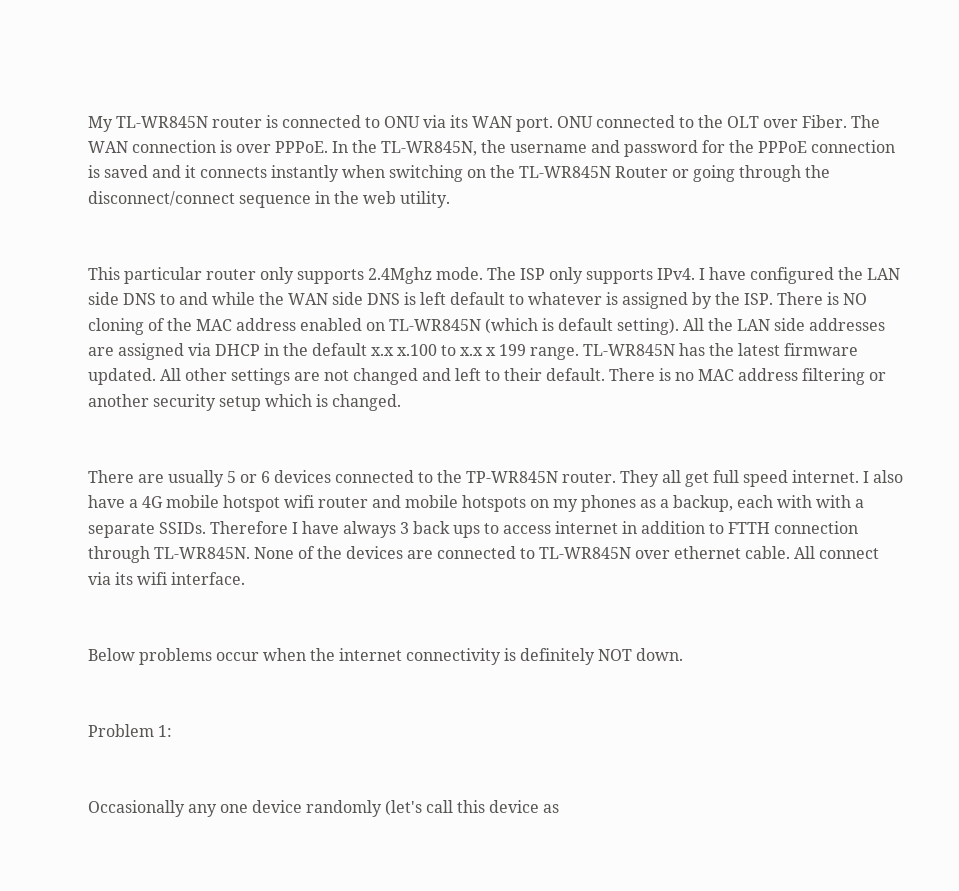My TL-WR845N router is connected to ONU via its WAN port. ONU connected to the OLT over Fiber. The WAN connection is over PPPoE. In the TL-WR845N, the username and password for the PPPoE connection is saved and it connects instantly when switching on the TL-WR845N Router or going through the disconnect/connect sequence in the web utility.


This particular router only supports 2.4Mghz mode. The ISP only supports IPv4. I have configured the LAN side DNS to and while the WAN side DNS is left default to whatever is assigned by the ISP. There is NO cloning of the MAC address enabled on TL-WR845N (which is default setting). All the LAN side addresses are assigned via DHCP in the default x.x x.100 to x.x x 199 range. TL-WR845N has the latest firmware updated. All other settings are not changed and left to their default. There is no MAC address filtering or another security setup which is changed.


There are usually 5 or 6 devices connected to the TP-WR845N router. They all get full speed internet. I also have a 4G mobile hotspot wifi router and mobile hotspots on my phones as a backup, each with with a separate SSIDs. Therefore I have always 3 back ups to access internet in addition to FTTH connection through TL-WR845N. None of the devices are connected to TL-WR845N over ethernet cable. All connect via its wifi interface.


Below problems occur when the internet connectivity is definitely NOT down.


Problem 1:


Occasionally any one device randomly (let's call this device as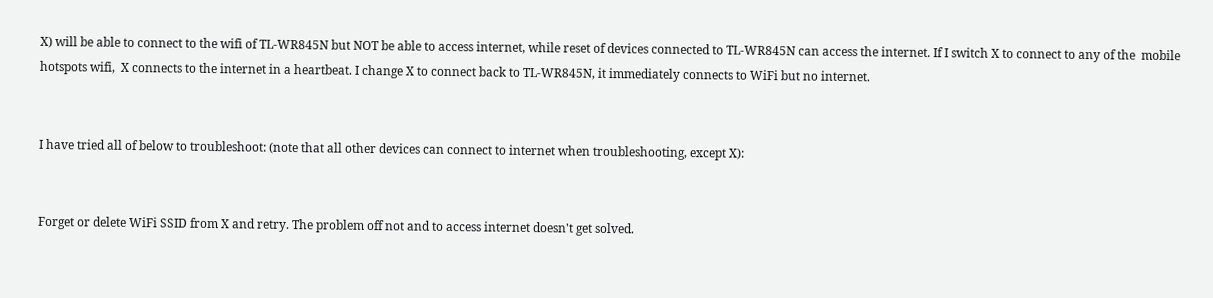X) will be able to connect to the wifi of TL-WR845N but NOT be able to access internet, while reset of devices connected to TL-WR845N can access the internet. If I switch X to connect to any of the  mobile hotspots wifi,  X connects to the internet in a heartbeat. I change X to connect back to TL-WR845N, it immediately connects to WiFi but no internet.


I have tried all of below to troubleshoot: (note that all other devices can connect to internet when troubleshooting, except X):


Forget or delete WiFi SSID from X and retry. The problem off not and to access internet doesn't get solved.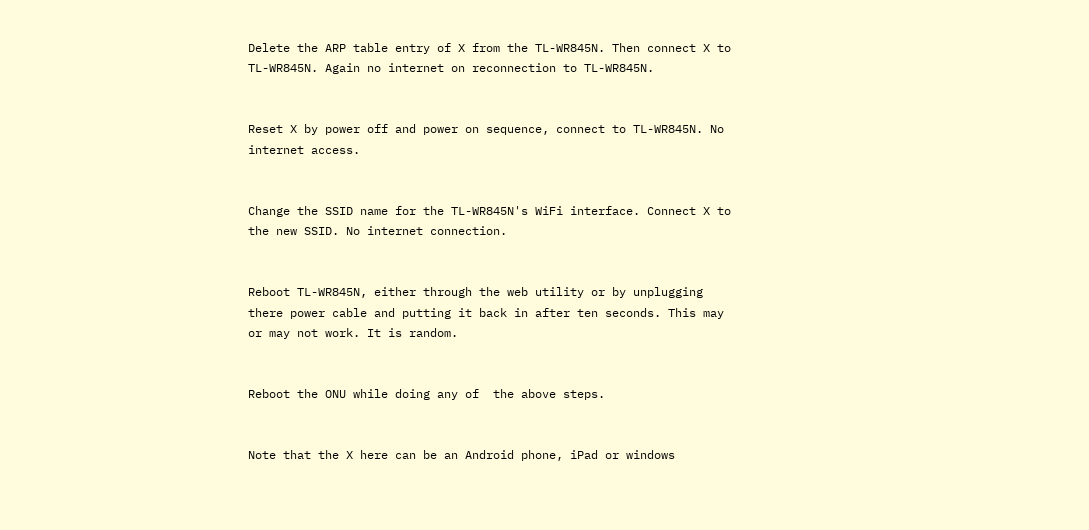Delete the ARP table entry of X from the TL-WR845N. Then connect X to TL-WR845N. Again no internet on reconnection to TL-WR845N.


Reset X by power off and power on sequence, connect to TL-WR845N. No internet access.


Change the SSID name for the TL-WR845N's WiFi interface. Connect X to the new SSID. No internet connection.


Reboot TL-WR845N, either through the web utility or by unplugging there power cable and putting it back in after ten seconds. This may or may not work. It is random.


Reboot the ONU while doing any of  the above steps.


Note that the X here can be an Android phone, iPad or windows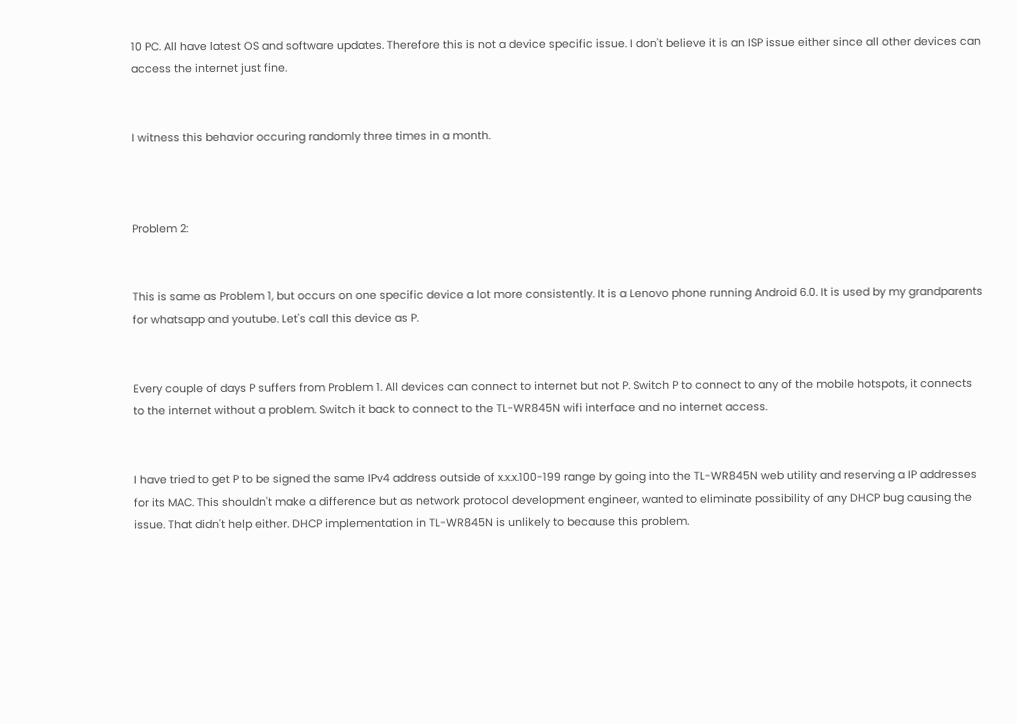10 PC. All have latest OS and software updates. Therefore this is not a device specific issue. I don't believe it is an ISP issue either since all other devices can access the internet just fine.


I witness this behavior occuring randomly three times in a month.



Problem 2:


This is same as Problem 1, but occurs on one specific device a lot more consistently. It is a Lenovo phone running Android 6.0. It is used by my grandparents for whatsapp and youtube. Let's call this device as P.


Every couple of days P suffers from Problem 1. All devices can connect to internet but not P. Switch P to connect to any of the mobile hotspots, it connects to the internet without a problem. Switch it back to connect to the TL-WR845N wifi interface and no internet access.


I have tried to get P to be signed the same IPv4 address outside of x.x.x.100-199 range by going into the TL-WR845N web utility and reserving a IP addresses for its MAC. This shouldn't make a difference but as network protocol development engineer, wanted to eliminate possibility of any DHCP bug causing the issue. That didn't help either. DHCP implementation in TL-WR845N is unlikely to because this problem.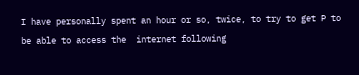I have personally spent an hour or so, twice, to try to get P to be able to access the  internet following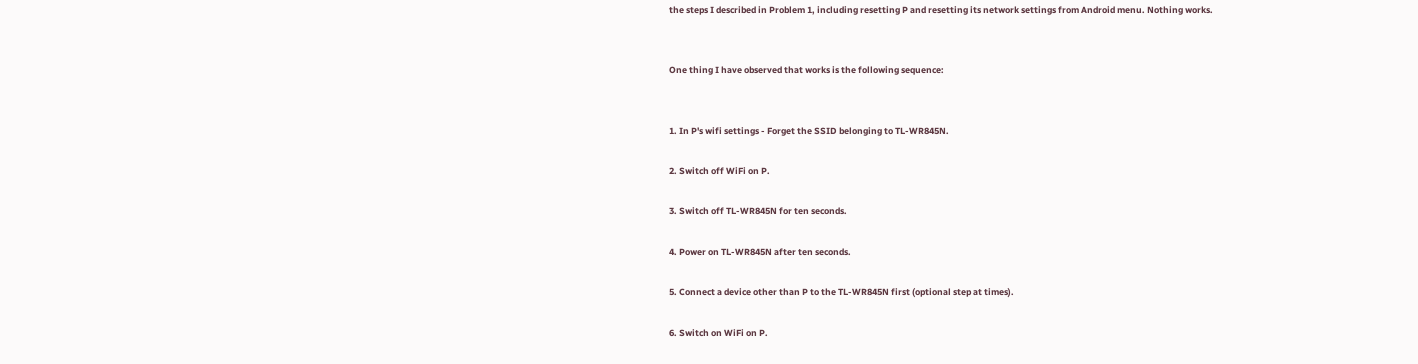the steps I described in Problem 1, including resetting P and resetting its network settings from Android menu. Nothing works.


One thing I have observed that works is the following sequence:


1. In P's wifi settings - Forget the SSID belonging to TL-WR845N.

2. Switch off WiFi on P.

3. Switch off TL-WR845N for ten seconds.

4. Power on TL-WR845N after ten seconds.

5. Connect a device other than P to the TL-WR845N first (optional step at times).

6. Switch on WiFi on P.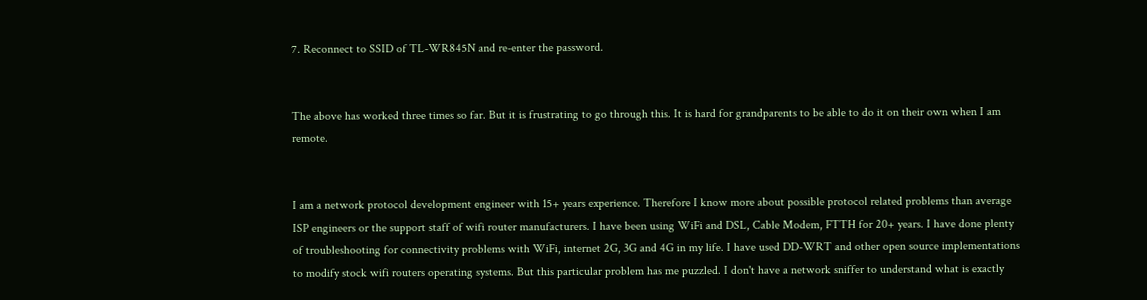7. Reconnect to SSID of TL-WR845N and re-enter the password.


The above has worked three times so far. But it is frustrating to go through this. It is hard for grandparents to be able to do it on their own when I am remote.


I am a network protocol development engineer with 15+ years experience. Therefore I know more about possible protocol related problems than average ISP engineers or the support staff of wifi router manufacturers. I have been using WiFi and DSL, Cable Modem, FTTH for 20+ years. I have done plenty of troubleshooting for connectivity problems with WiFi, internet 2G, 3G and 4G in my life. I have used DD-WRT and other open source implementations to modify stock wifi routers operating systems. But this particular problem has me puzzled. I don't have a network sniffer to understand what is exactly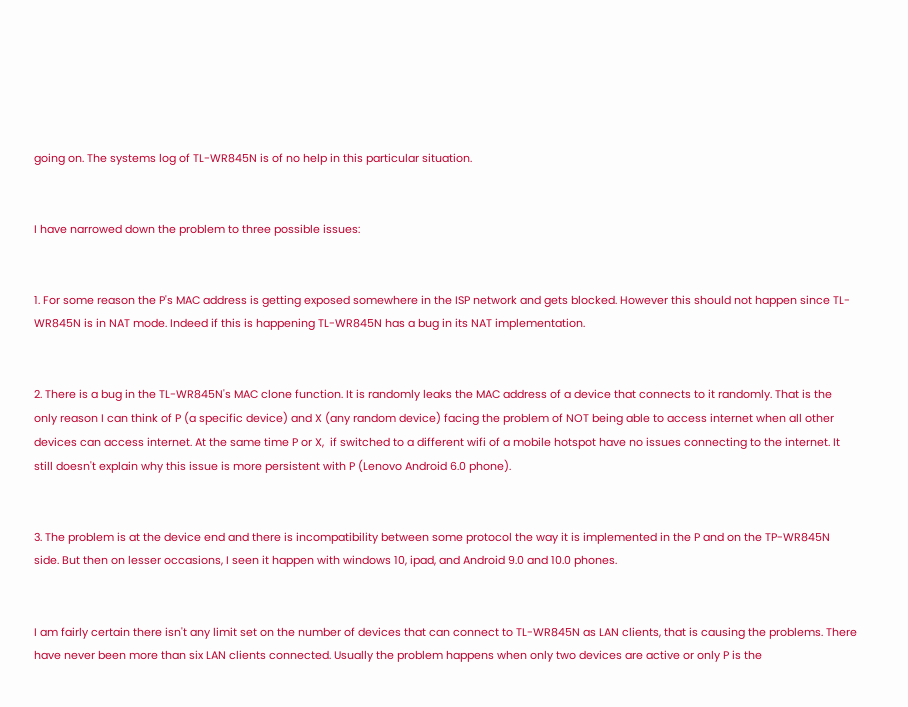going on. The systems log of TL-WR845N is of no help in this particular situation.


I have narrowed down the problem to three possible issues:


1. For some reason the P's MAC address is getting exposed somewhere in the ISP network and gets blocked. However this should not happen since TL-WR845N is in NAT mode. Indeed if this is happening TL-WR845N has a bug in its NAT implementation.


2. There is a bug in the TL-WR845N's MAC clone function. It is randomly leaks the MAC address of a device that connects to it randomly. That is the only reason I can think of P (a specific device) and X (any random device) facing the problem of NOT being able to access internet when all other devices can access internet. At the same time P or X,  if switched to a different wifi of a mobile hotspot have no issues connecting to the internet. It still doesn't explain why this issue is more persistent with P (Lenovo Android 6.0 phone).


3. The problem is at the device end and there is incompatibility between some protocol the way it is implemented in the P and on the TP-WR845N side. But then on lesser occasions, I seen it happen with windows 10, ipad, and Android 9.0 and 10.0 phones.


I am fairly certain there isn't any limit set on the number of devices that can connect to TL-WR845N as LAN clients, that is causing the problems. There have never been more than six LAN clients connected. Usually the problem happens when only two devices are active or only P is the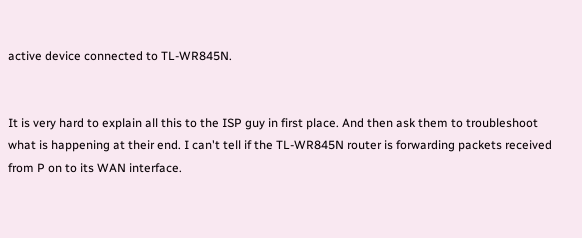active device connected to TL-WR845N.


It is very hard to explain all this to the ISP guy in first place. And then ask them to troubleshoot what is happening at their end. I can't tell if the TL-WR845N router is forwarding packets received from P on to its WAN interface.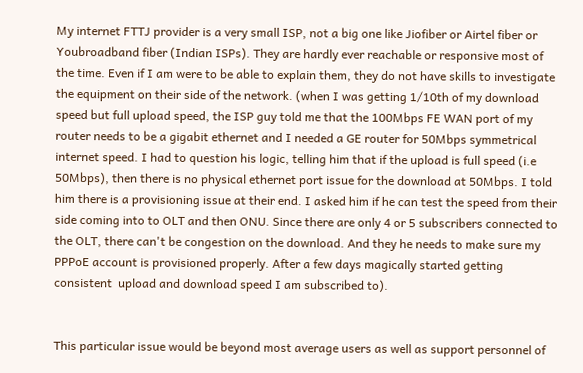My internet FTTJ provider is a very small ISP, not a big one like Jiofiber or Airtel fiber or Youbroadband fiber (Indian ISPs). They are hardly ever reachable or responsive most of the time. Even if I am were to be able to explain them, they do not have skills to investigate the equipment on their side of the network. (when I was getting 1/10th of my download speed but full upload speed, the ISP guy told me that the 100Mbps FE WAN port of my router needs to be a gigabit ethernet and I needed a GE router for 50Mbps symmetrical internet speed. I had to question his logic, telling him that if the upload is full speed (i.e 50Mbps), then there is no physical ethernet port issue for the download at 50Mbps. I told him there is a provisioning issue at their end. I asked him if he can test the speed from their side coming into to OLT and then ONU. Since there are only 4 or 5 subscribers connected to the OLT, there can't be congestion on the download. And they he needs to make sure my PPPoE account is provisioned properly. After a few days magically started getting consistent  upload and download speed I am subscribed to).


This particular issue would be beyond most average users as well as support personnel of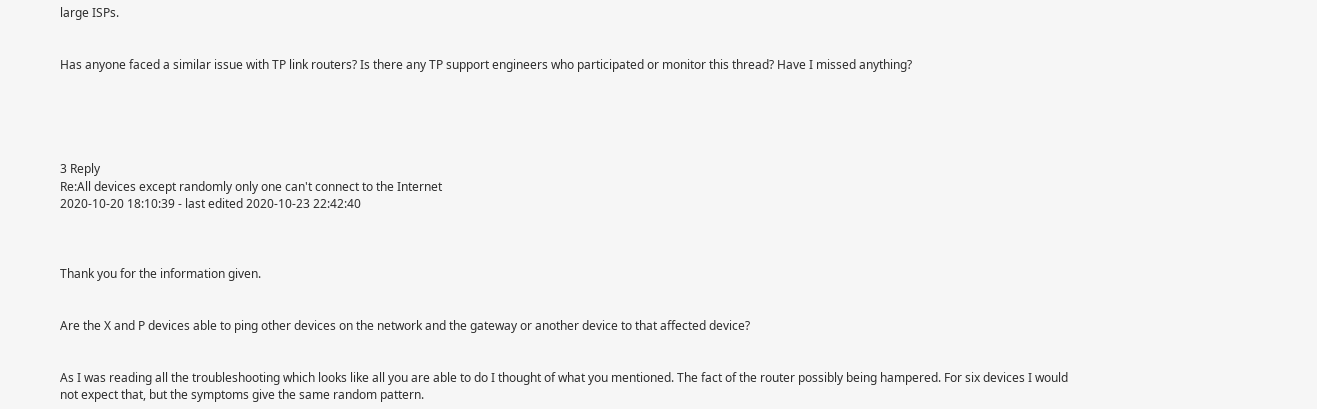large ISPs.


Has anyone faced a similar issue with TP link routers? Is there any TP support engineers who participated or monitor this thread? Have I missed anything?





3 Reply
Re:All devices except randomly only one can't connect to the Internet
2020-10-20 18:10:39 - last edited 2020-10-23 22:42:40



Thank you for the information given.


Are the X and P devices able to ping other devices on the network and the gateway or another device to that affected device?


As I was reading all the troubleshooting which looks like all you are able to do I thought of what you mentioned. The fact of the router possibly being hampered. For six devices I would not expect that, but the symptoms give the same random pattern.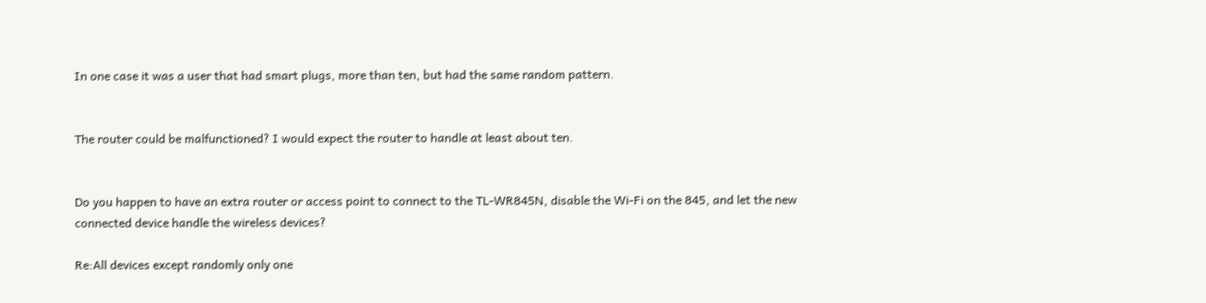In one case it was a user that had smart plugs, more than ten, but had the same random pattern.


The router could be malfunctioned? I would expect the router to handle at least about ten.


Do you happen to have an extra router or access point to connect to the TL-WR845N, disable the Wi-Fi on the 845, and let the new connected device handle the wireless devices?

Re:All devices except randomly only one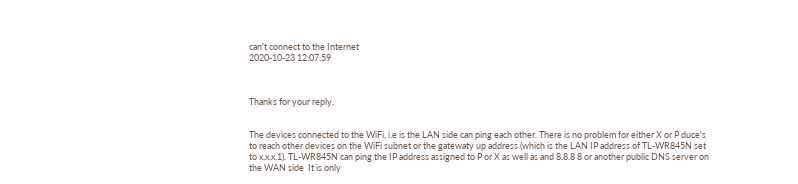can't connect to the Internet
2020-10-23 12:07:59



Thanks for your reply.


The devices connected to the WiFi, i.e is the LAN side can ping each other. There is no problem for either X or P duce's to reach other devices on the WiFi subnet or the gatewaty up address (which is the LAN IP address of TL-WR845N set to x.x.x.1). TL-WR845N can ping the IP address assigned to P or X as well as and 8.8.8 8 or another public DNS server on the WAN side  It is only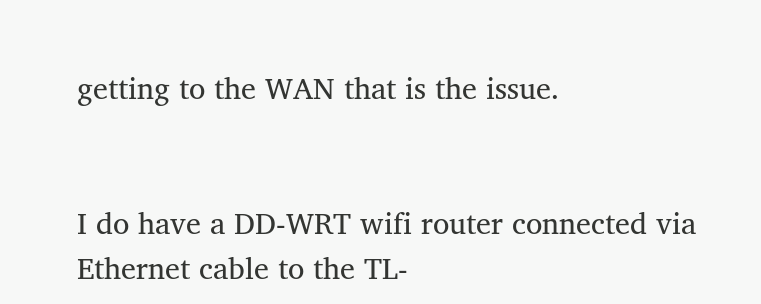getting to the WAN that is the issue.


I do have a DD-WRT wifi router connected via Ethernet cable to the TL-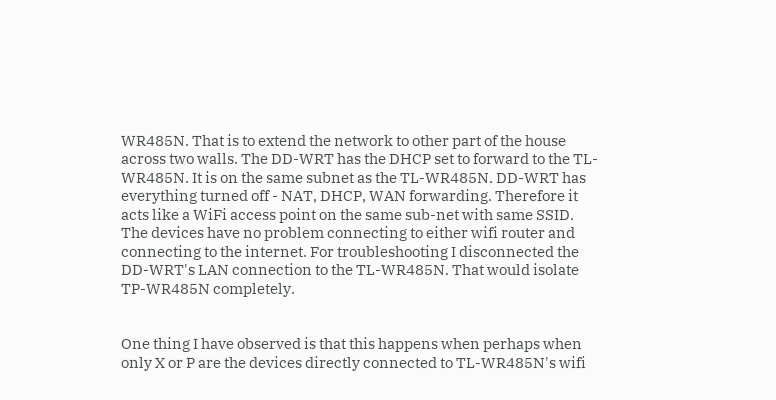WR485N. That is to extend the network to other part of the house across two walls. The DD-WRT has the DHCP set to forward to the TL-WR485N. It is on the same subnet as the TL-WR485N. DD-WRT has everything turned off - NAT, DHCP, WAN forwarding. Therefore it acts like a WiFi access point on the same sub-net with same SSID. The devices have no problem connecting to either wifi router and connecting to the internet. For troubleshooting I disconnected the DD-WRT's LAN connection to the TL-WR485N. That would isolate TP-WR485N completely.


One thing I have observed is that this happens when perhaps when only X or P are the devices directly connected to TL-WR485N's wifi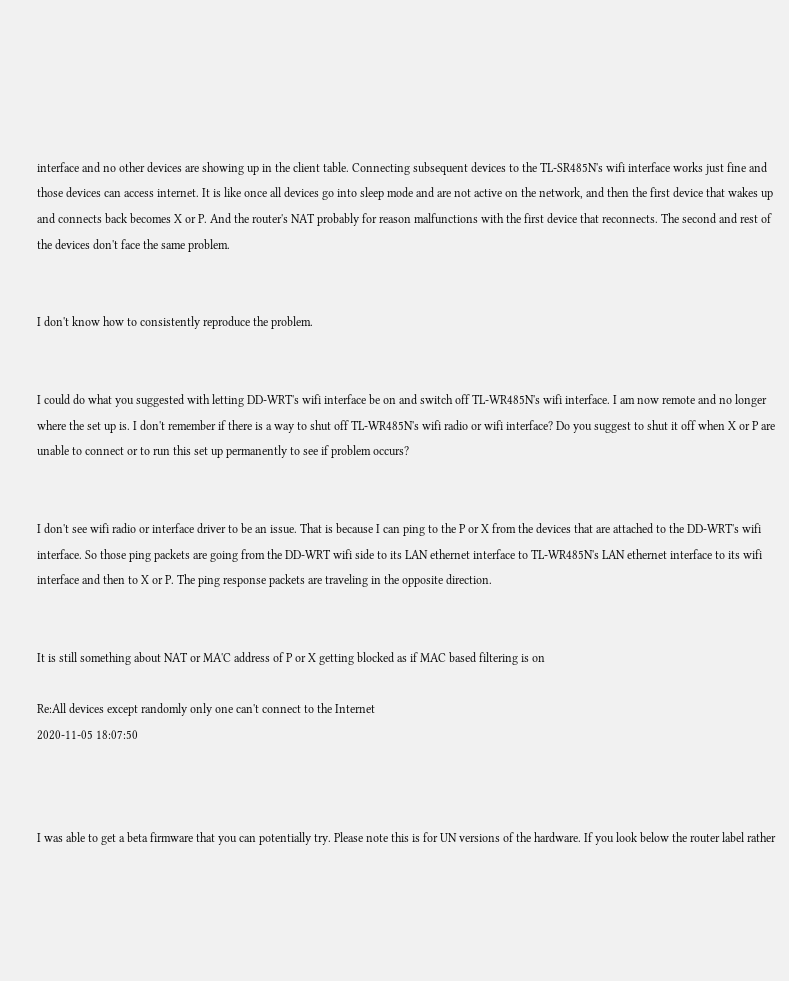interface and no other devices are showing up in the client table. Connecting subsequent devices to the TL-SR485N's wifi interface works just fine and those devices can access internet. It is like once all devices go into sleep mode and are not active on the network, and then the first device that wakes up and connects back becomes X or P. And the router's NAT probably for reason malfunctions with the first device that reconnects. The second and rest of the devices don't face the same problem.


I don't know how to consistently reproduce the problem.


I could do what you suggested with letting DD-WRT's wifi interface be on and switch off TL-WR485N's wifi interface. I am now remote and no longer where the set up is. I don't remember if there is a way to shut off TL-WR485N's wifi radio or wifi interface? Do you suggest to shut it off when X or P are unable to connect or to run this set up permanently to see if problem occurs?


I don't see wifi radio or interface driver to be an issue. That is because I can ping to the P or X from the devices that are attached to the DD-WRT's wifi interface. So those ping packets are going from the DD-WRT wifi side to its LAN ethernet interface to TL-WR485N's LAN ethernet interface to its wifi interface and then to X or P. The ping response packets are traveling in the opposite direction.


It is still something about NAT or MA'C address of P or X getting blocked as if MAC based filtering is on

Re:All devices except randomly only one can't connect to the Internet
2020-11-05 18:07:50



I was able to get a beta firmware that you can potentially try. Please note this is for UN versions of the hardware. If you look below the router label rather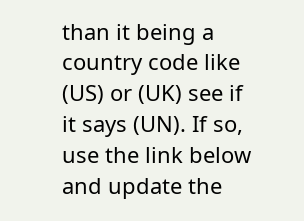than it being a country code like (US) or (UK) see if it says (UN). If so, use the link below and update the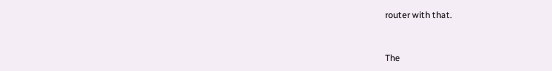router with that.


The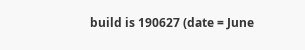build is 190627 (date = June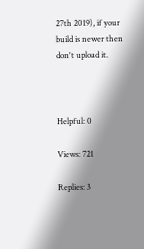27th 2019), if your build is newer then don't upload it.



Helpful: 0

Views: 721

Replies: 3